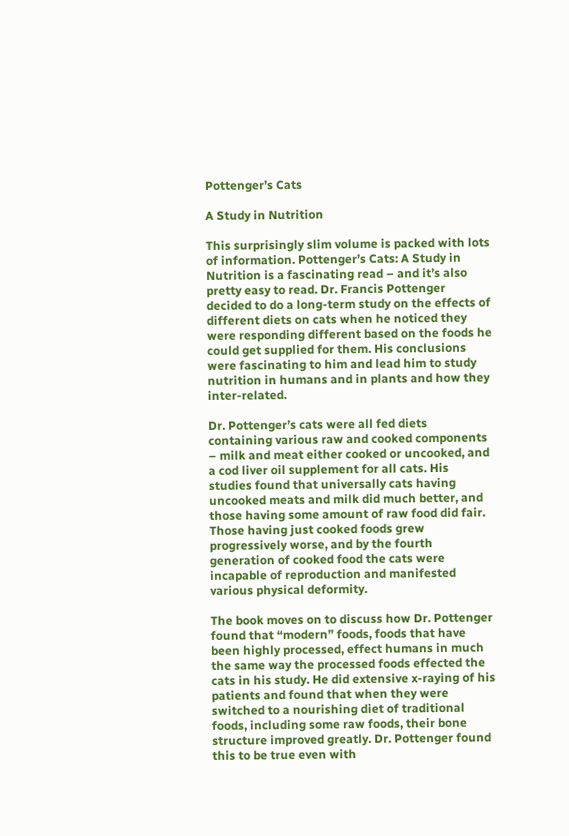Pottenger’s Cats

A Study in Nutrition

This surprisingly slim volume is packed with lots of information. Pottenger’s Cats: A Study in Nutrition is a fascinating read – and it’s also pretty easy to read. Dr. Francis Pottenger decided to do a long-term study on the effects of different diets on cats when he noticed they were responding different based on the foods he could get supplied for them. His conclusions were fascinating to him and lead him to study nutrition in humans and in plants and how they inter-related.

Dr. Pottenger’s cats were all fed diets containing various raw and cooked components – milk and meat either cooked or uncooked, and a cod liver oil supplement for all cats. His studies found that universally cats having uncooked meats and milk did much better, and those having some amount of raw food did fair. Those having just cooked foods grew progressively worse, and by the fourth generation of cooked food the cats were incapable of reproduction and manifested various physical deformity.

The book moves on to discuss how Dr. Pottenger found that “modern” foods, foods that have been highly processed, effect humans in much the same way the processed foods effected the cats in his study. He did extensive x-raying of his patients and found that when they were switched to a nourishing diet of traditional foods, including some raw foods, their bone structure improved greatly. Dr. Pottenger found this to be true even with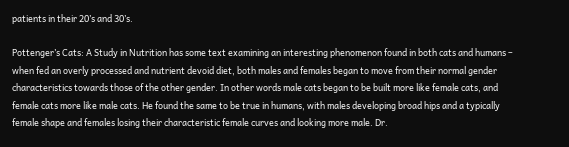patients in their 20’s and 30’s.

Pottenger’s Cats: A Study in Nutrition has some text examining an interesting phenomenon found in both cats and humans – when fed an overly processed and nutrient devoid diet, both males and females began to move from their normal gender characteristics towards those of the other gender. In other words male cats began to be built more like female cats, and female cats more like male cats. He found the same to be true in humans, with males developing broad hips and a typically female shape and females losing their characteristic female curves and looking more male. Dr.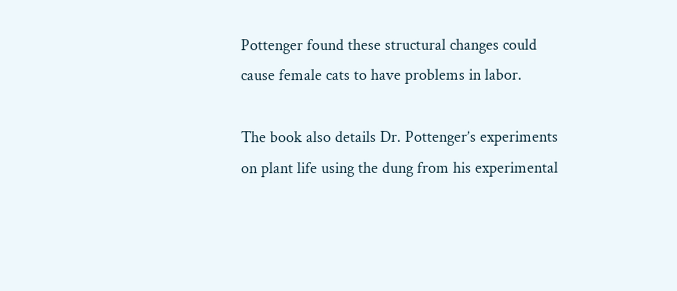Pottenger found these structural changes could cause female cats to have problems in labor.

The book also details Dr. Pottenger’s experiments on plant life using the dung from his experimental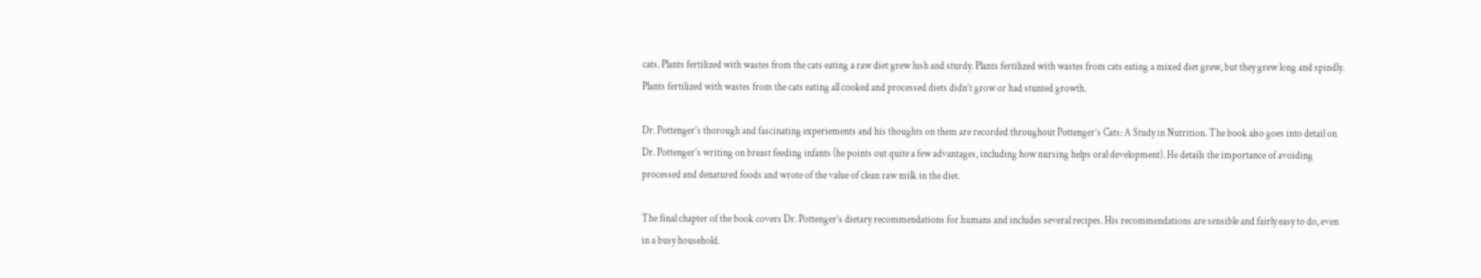cats. Plants fertilized with wastes from the cats eating a raw diet grew lush and sturdy. Plants fertilized with wastes from cats eating a mixed diet grew, but they grew long and spindly. Plants fertilized with wastes from the cats eating all cooked and processed diets didn’t grow or had stunted growth.

Dr. Pottenger’s thorough and fascinating experiements and his thoughts on them are recorded throughout Pottenger’s Cats: A Study in Nutrition. The book also goes into detail on Dr. Pottenger’s writing on breast feeding infants (he points out quite a few advantages, including how nursing helps oral development). He details the importance of avoiding processed and denatured foods and wrote of the value of clean raw milk in the diet.

The final chapter of the book covers Dr. Pottenger’s dietary recommendations for humans and includes several recipes. His recommendations are sensible and fairly easy to do, even in a busy household.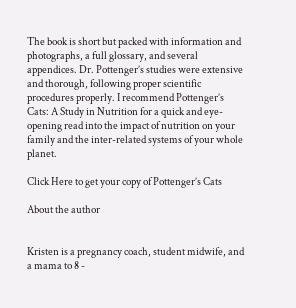The book is short but packed with information and photographs, a full glossary, and several appendices. Dr. Pottenger’s studies were extensive and thorough, following proper scientific procedures properly. I recommend Pottenger’s Cats: A Study in Nutrition for a quick and eye-opening read into the impact of nutrition on your family and the inter-related systems of your whole planet.

Click Here to get your copy of Pottenger’s Cats

About the author


Kristen is a pregnancy coach, student midwife, and a mama to 8 -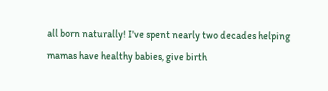all born naturally! I've spent nearly two decades helping mamas have healthy babies, give birth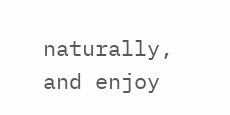naturally, and enjoy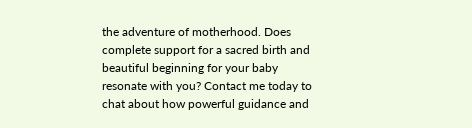the adventure of motherhood. Does complete support for a sacred birth and beautiful beginning for your baby resonate with you? Contact me today to chat about how powerful guidance and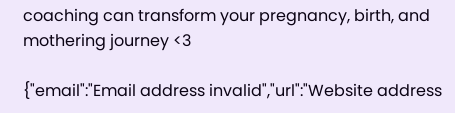coaching can transform your pregnancy, birth, and mothering journey <3

{"email":"Email address invalid","url":"Website address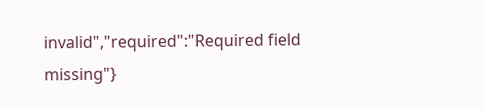invalid","required":"Required field missing"}